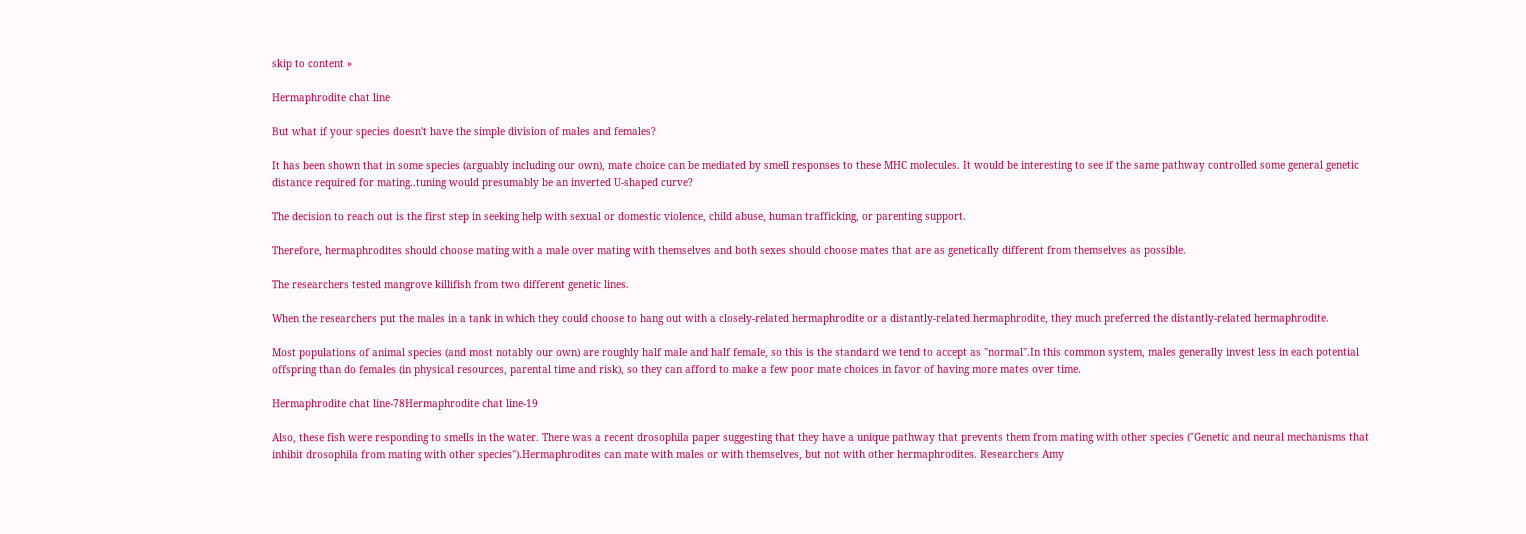skip to content »

Hermaphrodite chat line

But what if your species doesn't have the simple division of males and females?

It has been shown that in some species (arguably including our own), mate choice can be mediated by smell responses to these MHC molecules. It would be interesting to see if the same pathway controlled some general genetic distance required for mating..tuning would presumably be an inverted U-shaped curve?

The decision to reach out is the first step in seeking help with sexual or domestic violence, child abuse, human trafficking, or parenting support.

Therefore, hermaphrodites should choose mating with a male over mating with themselves and both sexes should choose mates that are as genetically different from themselves as possible.

The researchers tested mangrove killifish from two different genetic lines.

When the researchers put the males in a tank in which they could choose to hang out with a closely-related hermaphrodite or a distantly-related hermaphrodite, they much preferred the distantly-related hermaphrodite.

Most populations of animal species (and most notably our own) are roughly half male and half female, so this is the standard we tend to accept as "normal".In this common system, males generally invest less in each potential offspring than do females (in physical resources, parental time and risk), so they can afford to make a few poor mate choices in favor of having more mates over time.

Hermaphrodite chat line-78Hermaphrodite chat line-19

Also, these fish were responding to smells in the water. There was a recent drosophila paper suggesting that they have a unique pathway that prevents them from mating with other species ("Genetic and neural mechanisms that inhibit drosophila from mating with other species").Hermaphrodites can mate with males or with themselves, but not with other hermaphrodites. Researchers Amy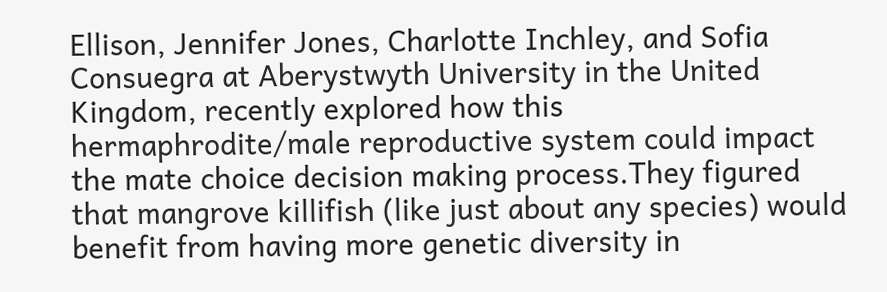Ellison, Jennifer Jones, Charlotte Inchley, and Sofia Consuegra at Aberystwyth University in the United Kingdom, recently explored how this hermaphrodite/male reproductive system could impact the mate choice decision making process.They figured that mangrove killifish (like just about any species) would benefit from having more genetic diversity in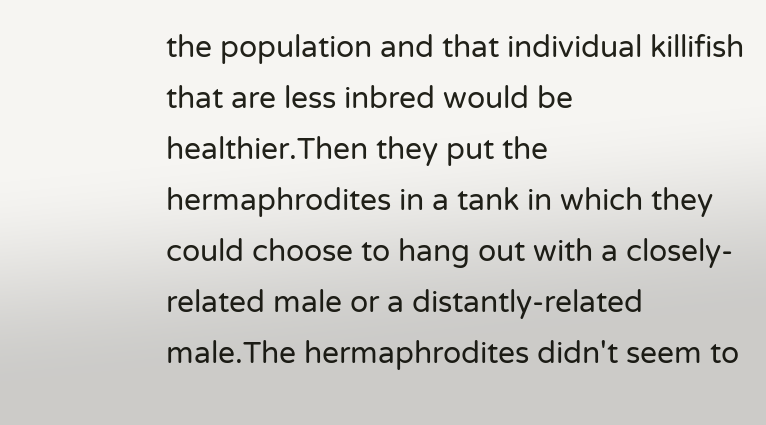the population and that individual killifish that are less inbred would be healthier.Then they put the hermaphrodites in a tank in which they could choose to hang out with a closely-related male or a distantly-related male.The hermaphrodites didn't seem to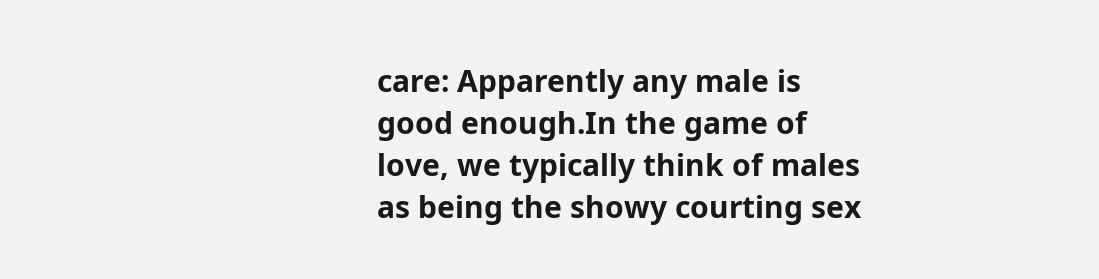care: Apparently any male is good enough.In the game of love, we typically think of males as being the showy courting sex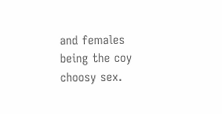and females being the coy choosy sex.